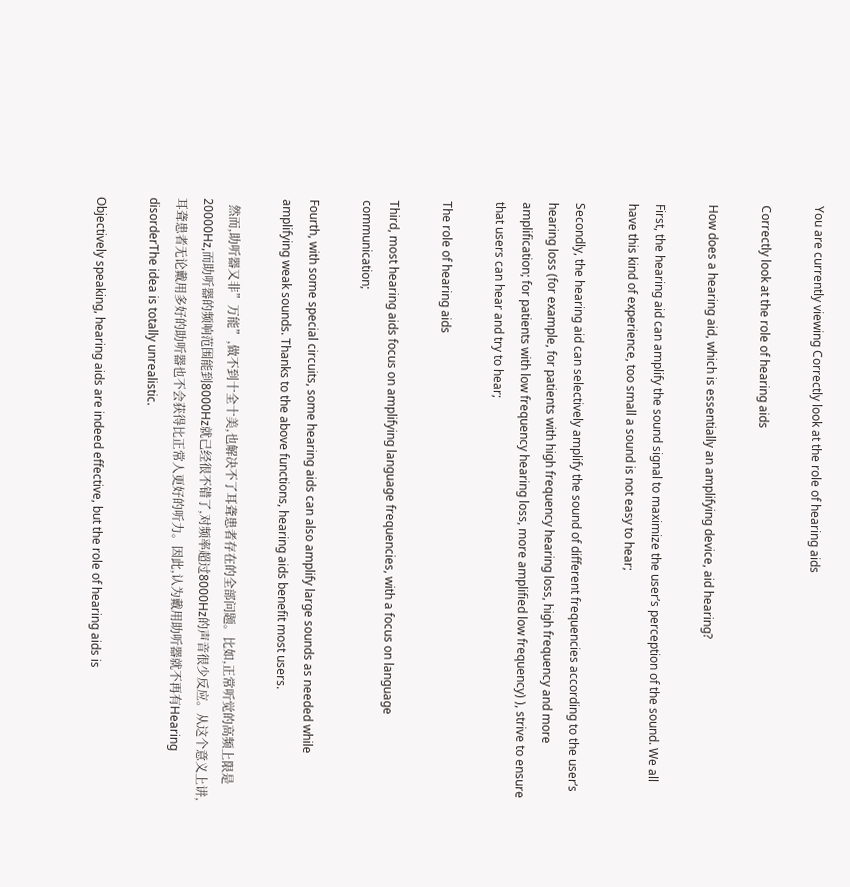You are currently viewing Correctly look at the role of hearing aids

Correctly look at the role of hearing aids

How does a hearing aid, which is essentially an amplifying device, aid hearing?

First, the hearing aid can amplify the sound signal to maximize the user’s perception of the sound. We all have this kind of experience, too small a sound is not easy to hear;

Secondly, the hearing aid can selectively amplify the sound of different frequencies according to the user’s hearing loss (for example, for patients with high frequency hearing loss, high frequency and more amplification; for patients with low frequency hearing loss, more amplified low frequency) ), strive to ensure that users can hear and try to hear;

The role of hearing aids

Third, most hearing aids focus on amplifying language frequencies, with a focus on language communication;

Fourth, with some special circuits, some hearing aids can also amplify large sounds as needed while amplifying weak sounds. Thanks to the above functions, hearing aids benefit most users.

  然而,助听器又非”万能”,做不到十全十美,也解决不了耳聋患者存在的全部问题。比如,正常听觉的高频上限是20000Hz,而助听器的频响范围能到8000Hz就己经很不错了,对频率超过8000Hz的声音很少反应。从这个意义上讲,耳聋患者无论戴用多好的助听器也不会获得比正常人更好的听力。因此,认为戴用助听器就不再有Hearing disorderThe idea is totally unrealistic.

Objectively speaking, hearing aids are indeed effective, but the role of hearing aids is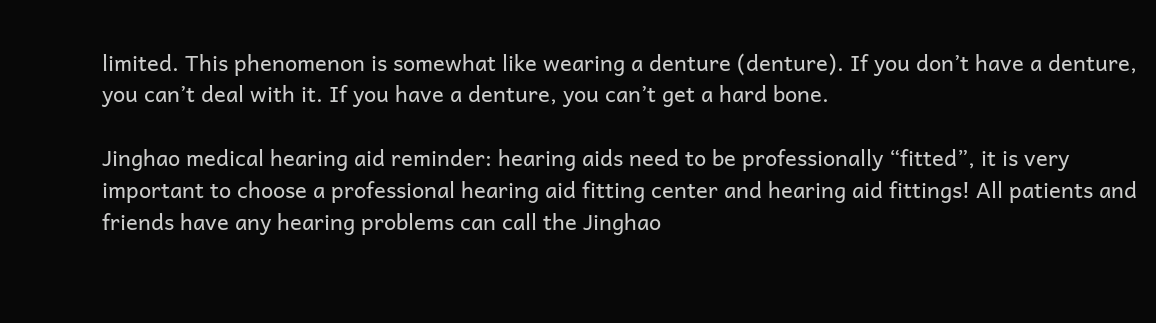limited. This phenomenon is somewhat like wearing a denture (denture). If you don’t have a denture, you can’t deal with it. If you have a denture, you can’t get a hard bone.

Jinghao medical hearing aid reminder: hearing aids need to be professionally “fitted”, it is very important to choose a professional hearing aid fitting center and hearing aid fittings! All patients and friends have any hearing problems can call the Jinghao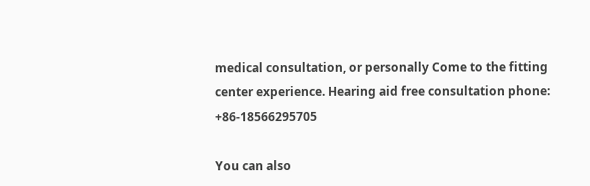medical consultation, or personally Come to the fitting center experience. Hearing aid free consultation phone: +86-18566295705

You can also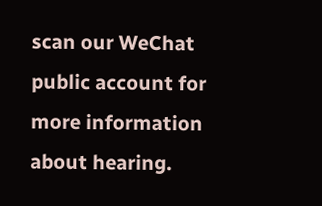scan our WeChat public account for more information about hearing.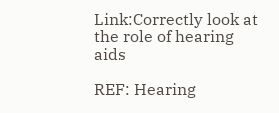Link:Correctly look at the role of hearing aids

REF: Hearing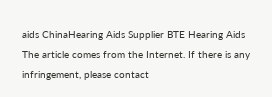aids ChinaHearing Aids Supplier BTE Hearing Aids
The article comes from the Internet. If there is any infringement, please contact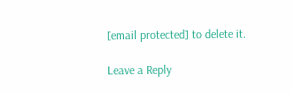[email protected] to delete it.

Leave a Reply